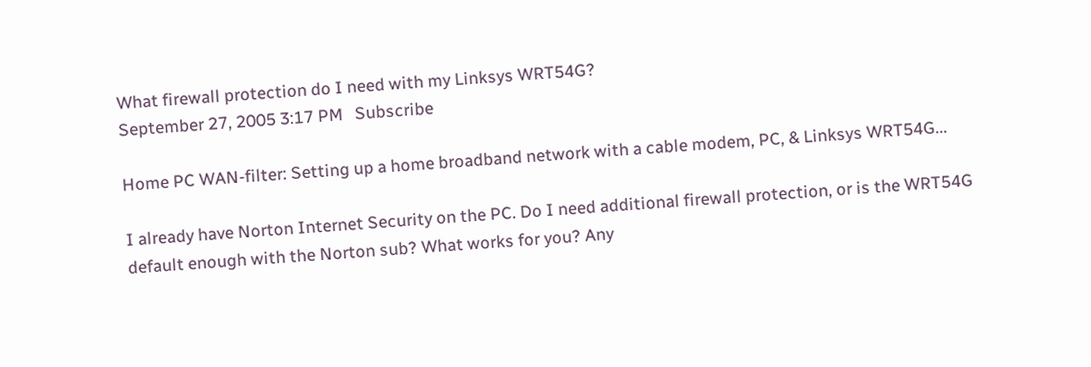What firewall protection do I need with my Linksys WRT54G?
September 27, 2005 3:17 PM   Subscribe

Home PC WAN-filter: Setting up a home broadband network with a cable modem, PC, & Linksys WRT54G...

I already have Norton Internet Security on the PC. Do I need additional firewall protection, or is the WRT54G default enough with the Norton sub? What works for you? Any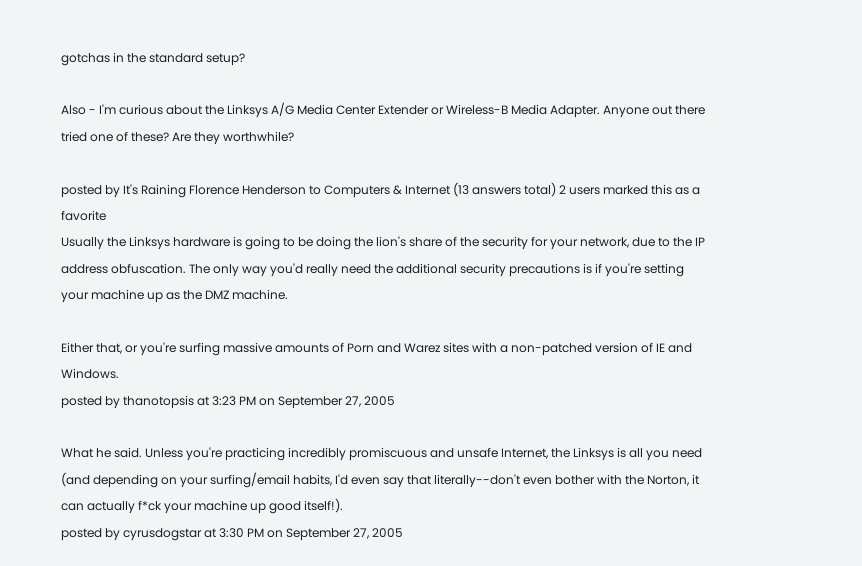gotchas in the standard setup?

Also - I'm curious about the Linksys A/G Media Center Extender or Wireless-B Media Adapter. Anyone out there tried one of these? Are they worthwhile?

posted by It's Raining Florence Henderson to Computers & Internet (13 answers total) 2 users marked this as a favorite
Usually the Linksys hardware is going to be doing the lion's share of the security for your network, due to the IP address obfuscation. The only way you'd really need the additional security precautions is if you're setting your machine up as the DMZ machine.

Either that, or you're surfing massive amounts of Porn and Warez sites with a non-patched version of IE and Windows.
posted by thanotopsis at 3:23 PM on September 27, 2005

What he said. Unless you're practicing incredibly promiscuous and unsafe Internet, the Linksys is all you need (and depending on your surfing/email habits, I'd even say that literally--don't even bother with the Norton, it can actually f*ck your machine up good itself!).
posted by cyrusdogstar at 3:30 PM on September 27, 2005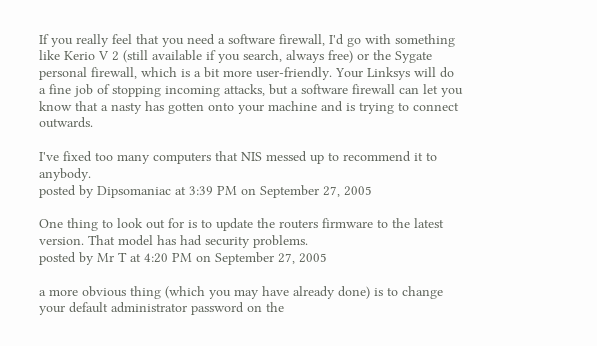If you really feel that you need a software firewall, I'd go with something like Kerio V 2 (still available if you search, always free) or the Sygate personal firewall, which is a bit more user-friendly. Your Linksys will do a fine job of stopping incoming attacks, but a software firewall can let you know that a nasty has gotten onto your machine and is trying to connect outwards.

I've fixed too many computers that NIS messed up to recommend it to anybody.
posted by Dipsomaniac at 3:39 PM on September 27, 2005

One thing to look out for is to update the routers firmware to the latest version. That model has had security problems.
posted by Mr T at 4:20 PM on September 27, 2005

a more obvious thing (which you may have already done) is to change your default administrator password on the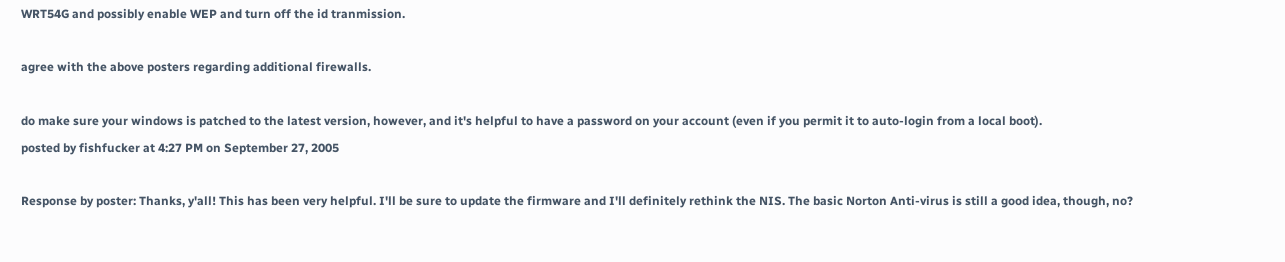WRT54G and possibly enable WEP and turn off the id tranmission.

agree with the above posters regarding additional firewalls.

do make sure your windows is patched to the latest version, however, and it's helpful to have a password on your account (even if you permit it to auto-login from a local boot).
posted by fishfucker at 4:27 PM on September 27, 2005

Response by poster: Thanks, y'all! This has been very helpful. I'll be sure to update the firmware and I'll definitely rethink the NIS. The basic Norton Anti-virus is still a good idea, though, no?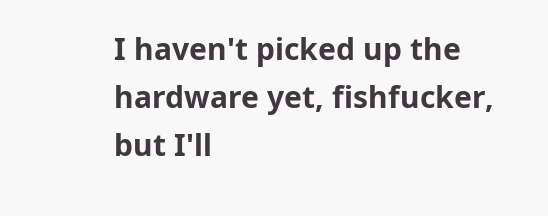I haven't picked up the hardware yet, fishfucker, but I'll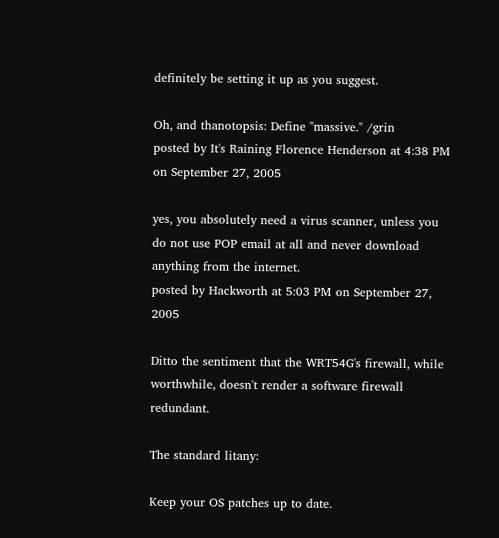definitely be setting it up as you suggest.

Oh, and thanotopsis: Define "massive." /grin
posted by It's Raining Florence Henderson at 4:38 PM on September 27, 2005

yes, you absolutely need a virus scanner, unless you do not use POP email at all and never download anything from the internet.
posted by Hackworth at 5:03 PM on September 27, 2005

Ditto the sentiment that the WRT54G's firewall, while worthwhile, doesn't render a software firewall redundant.

The standard litany:

Keep your OS patches up to date.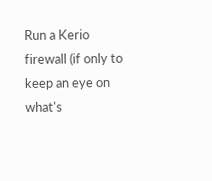Run a Kerio firewall (if only to keep an eye on what's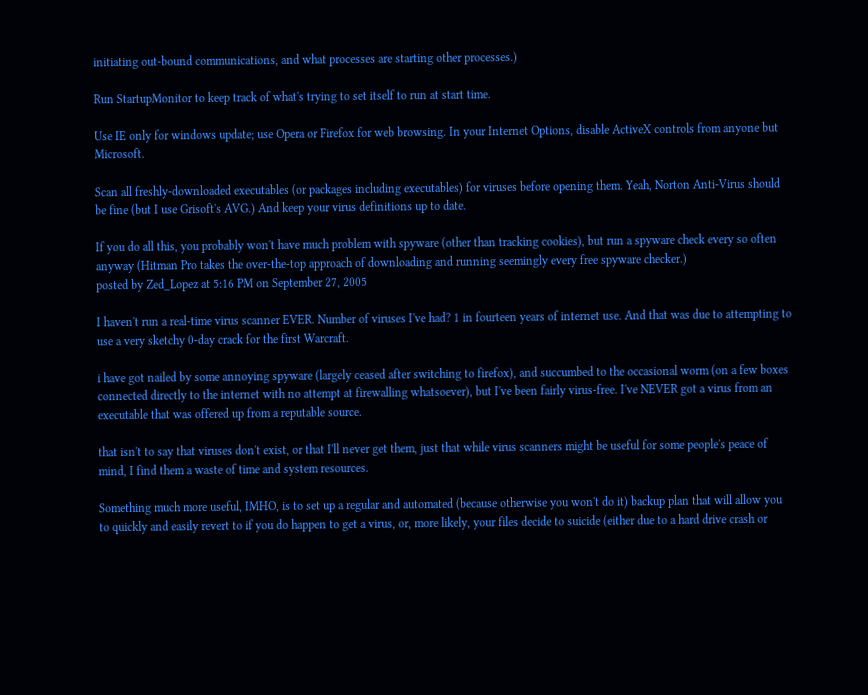initiating out-bound communications, and what processes are starting other processes.)

Run StartupMonitor to keep track of what's trying to set itself to run at start time.

Use IE only for windows update; use Opera or Firefox for web browsing. In your Internet Options, disable ActiveX controls from anyone but Microsoft.

Scan all freshly-downloaded executables (or packages including executables) for viruses before opening them. Yeah, Norton Anti-Virus should be fine (but I use Grisoft's AVG.) And keep your virus definitions up to date.

If you do all this, you probably won't have much problem with spyware (other than tracking cookies), but run a spyware check every so often anyway (Hitman Pro takes the over-the-top approach of downloading and running seemingly every free spyware checker.)
posted by Zed_Lopez at 5:16 PM on September 27, 2005

I haven't run a real-time virus scanner EVER. Number of viruses I've had? 1 in fourteen years of internet use. And that was due to attempting to use a very sketchy 0-day crack for the first Warcraft.

i have got nailed by some annoying spyware (largely ceased after switching to firefox), and succumbed to the occasional worm (on a few boxes connected directly to the internet with no attempt at firewalling whatsoever), but I've been fairly virus-free. I've NEVER got a virus from an executable that was offered up from a reputable source.

that isn't to say that viruses don't exist, or that I'll never get them, just that while virus scanners might be useful for some people's peace of mind, I find them a waste of time and system resources.

Something much more useful, IMHO, is to set up a regular and automated (because otherwise you won't do it) backup plan that will allow you to quickly and easily revert to if you do happen to get a virus, or, more likely, your files decide to suicide (either due to a hard drive crash or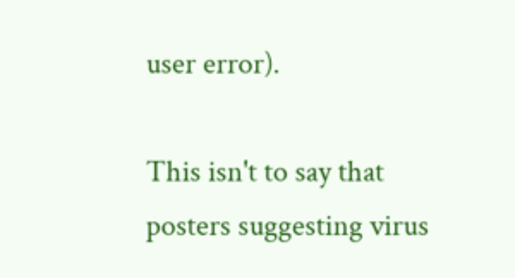user error).

This isn't to say that posters suggesting virus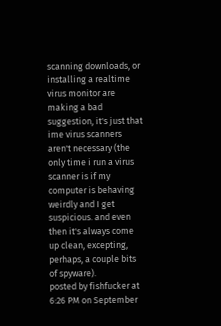scanning downloads, or installing a realtime virus monitor are making a bad suggestion, it's just that ime virus scanners aren't necessary (the only time i run a virus scanner is if my computer is behaving weirdly and I get suspicious. and even then it's always come up clean, excepting, perhaps, a couple bits of spyware).
posted by fishfucker at 6:26 PM on September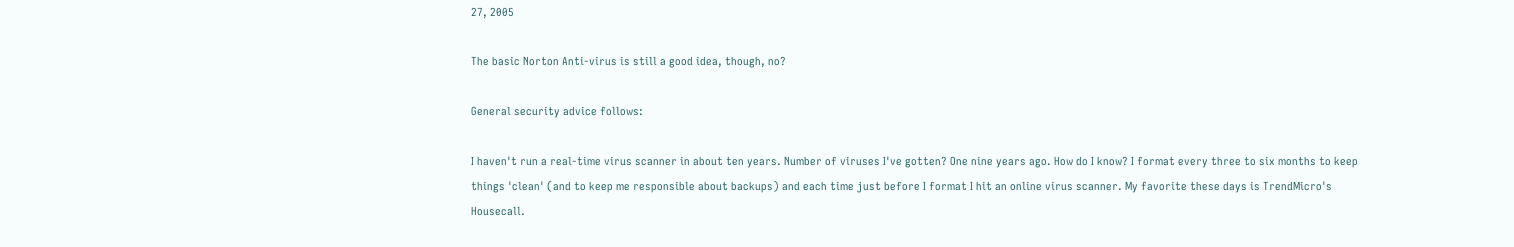27, 2005

The basic Norton Anti-virus is still a good idea, though, no?

General security advice follows:

I haven't run a real-time virus scanner in about ten years. Number of viruses I've gotten? One nine years ago. How do I know? I format every three to six months to keep things 'clean' (and to keep me responsible about backups) and each time just before I format I hit an online virus scanner. My favorite these days is TrendMicro's Housecall.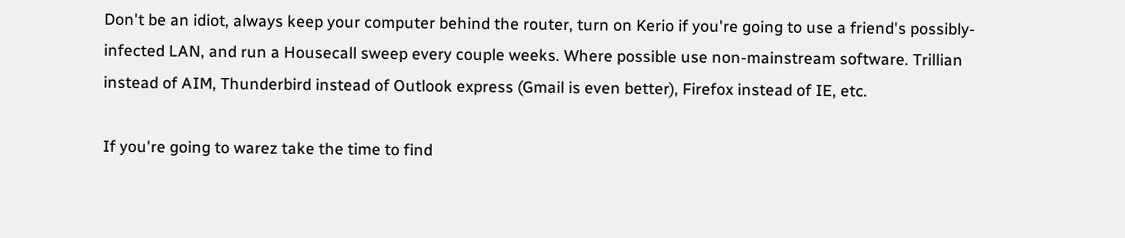Don't be an idiot, always keep your computer behind the router, turn on Kerio if you're going to use a friend's possibly-infected LAN, and run a Housecall sweep every couple weeks. Where possible use non-mainstream software. Trillian instead of AIM, Thunderbird instead of Outlook express (Gmail is even better), Firefox instead of IE, etc.

If you're going to warez take the time to find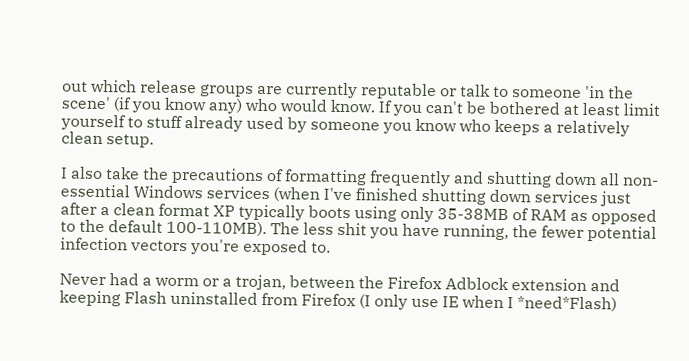out which release groups are currently reputable or talk to someone 'in the scene' (if you know any) who would know. If you can't be bothered at least limit yourself to stuff already used by someone you know who keeps a relatively clean setup.

I also take the precautions of formatting frequently and shutting down all non-essential Windows services (when I've finished shutting down services just after a clean format XP typically boots using only 35-38MB of RAM as opposed to the default 100-110MB). The less shit you have running, the fewer potential infection vectors you're exposed to.

Never had a worm or a trojan, between the Firefox Adblock extension and keeping Flash uninstalled from Firefox (I only use IE when I *need*Flash)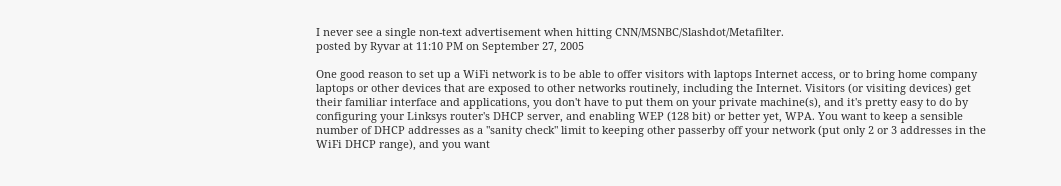I never see a single non-text advertisement when hitting CNN/MSNBC/Slashdot/Metafilter.
posted by Ryvar at 11:10 PM on September 27, 2005

One good reason to set up a WiFi network is to be able to offer visitors with laptops Internet access, or to bring home company laptops or other devices that are exposed to other networks routinely, including the Internet. Visitors (or visiting devices) get their familiar interface and applications, you don't have to put them on your private machine(s), and it's pretty easy to do by configuring your Linksys router's DHCP server, and enabling WEP (128 bit) or better yet, WPA. You want to keep a sensible number of DHCP addresses as a "sanity check" limit to keeping other passerby off your network (put only 2 or 3 addresses in the WiFi DHCP range), and you want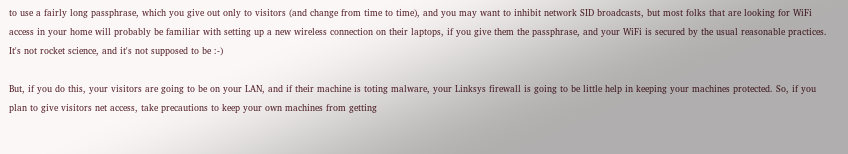to use a fairly long passphrase, which you give out only to visitors (and change from time to time), and you may want to inhibit network SID broadcasts, but most folks that are looking for WiFi access in your home will probably be familiar with setting up a new wireless connection on their laptops, if you give them the passphrase, and your WiFi is secured by the usual reasonable practices. It's not rocket science, and it's not supposed to be :-)

But, if you do this, your visitors are going to be on your LAN, and if their machine is toting malware, your Linksys firewall is going to be little help in keeping your machines protected. So, if you plan to give visitors net access, take precautions to keep your own machines from getting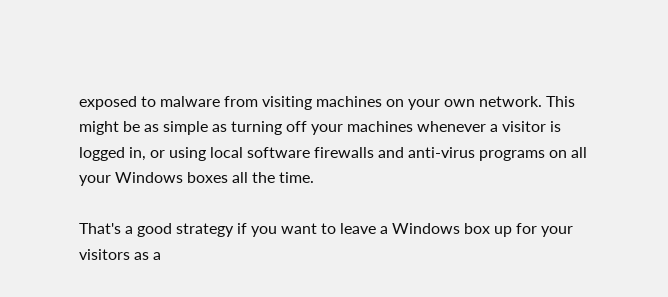exposed to malware from visiting machines on your own network. This might be as simple as turning off your machines whenever a visitor is logged in, or using local software firewalls and anti-virus programs on all your Windows boxes all the time.

That's a good strategy if you want to leave a Windows box up for your visitors as a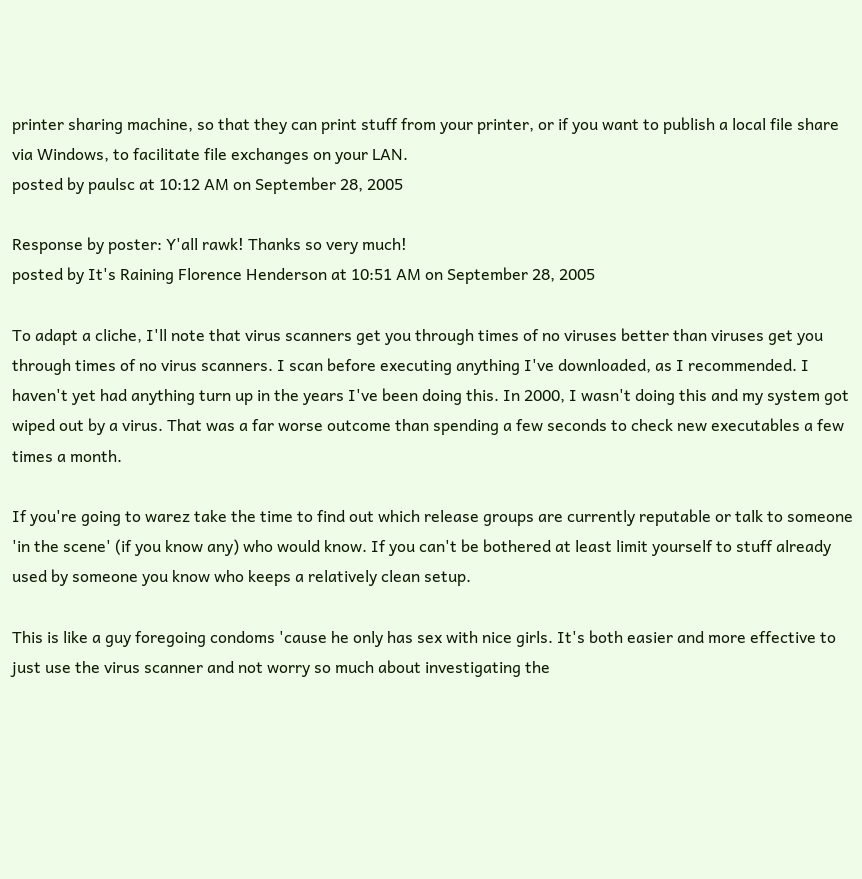printer sharing machine, so that they can print stuff from your printer, or if you want to publish a local file share via Windows, to facilitate file exchanges on your LAN.
posted by paulsc at 10:12 AM on September 28, 2005

Response by poster: Y'all rawk! Thanks so very much!
posted by It's Raining Florence Henderson at 10:51 AM on September 28, 2005

To adapt a cliche, I'll note that virus scanners get you through times of no viruses better than viruses get you through times of no virus scanners. I scan before executing anything I've downloaded, as I recommended. I haven't yet had anything turn up in the years I've been doing this. In 2000, I wasn't doing this and my system got wiped out by a virus. That was a far worse outcome than spending a few seconds to check new executables a few times a month.

If you're going to warez take the time to find out which release groups are currently reputable or talk to someone 'in the scene' (if you know any) who would know. If you can't be bothered at least limit yourself to stuff already used by someone you know who keeps a relatively clean setup.

This is like a guy foregoing condoms 'cause he only has sex with nice girls. It's both easier and more effective to just use the virus scanner and not worry so much about investigating the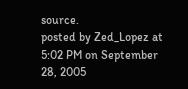source.
posted by Zed_Lopez at 5:02 PM on September 28, 2005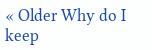« Older Why do I keep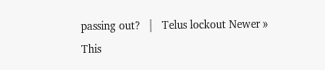passing out?   |   Telus lockout Newer »
This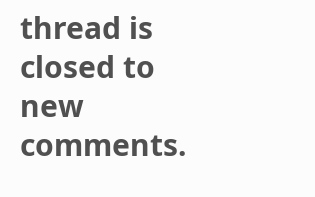thread is closed to new comments.